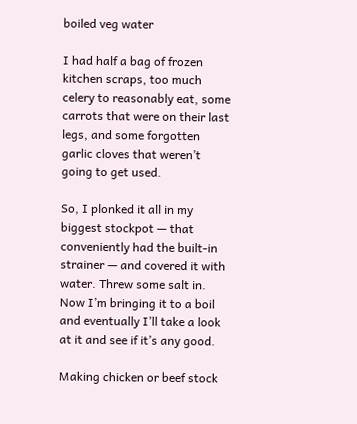boiled veg water

I had half a bag of frozen kitchen scraps, too much celery to reasonably eat, some carrots that were on their last legs, and some forgotten garlic cloves that weren’t going to get used.

So, I plonked it all in my biggest stockpot — that conveniently had the built-in strainer — and covered it with water. Threw some salt in. Now I’m bringing it to a boil and eventually I’ll take a look at it and see if it’s any good.

Making chicken or beef stock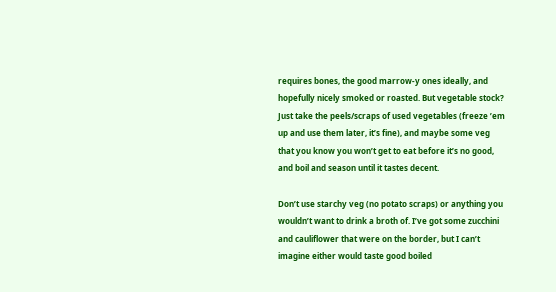requires bones, the good marrow-y ones ideally, and hopefully nicely smoked or roasted. But vegetable stock? Just take the peels/scraps of used vegetables (freeze ’em up and use them later, it’s fine), and maybe some veg that you know you won’t get to eat before it’s no good, and boil and season until it tastes decent.

Don’t use starchy veg (no potato scraps) or anything you wouldn’t want to drink a broth of. I’ve got some zucchini and cauliflower that were on the border, but I can’t imagine either would taste good boiled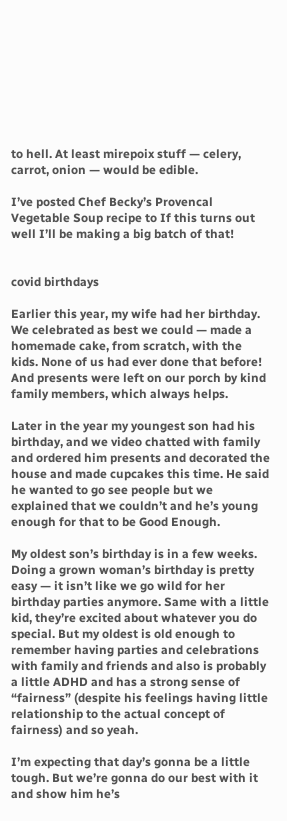to hell. At least mirepoix stuff — celery, carrot, onion — would be edible.

I’ve posted Chef Becky’s Provencal Vegetable Soup recipe to If this turns out well I’ll be making a big batch of that!


covid birthdays

Earlier this year, my wife had her birthday. We celebrated as best we could — made a homemade cake, from scratch, with the kids. None of us had ever done that before! And presents were left on our porch by kind family members, which always helps.

Later in the year my youngest son had his birthday, and we video chatted with family and ordered him presents and decorated the house and made cupcakes this time. He said he wanted to go see people but we explained that we couldn’t and he’s young enough for that to be Good Enough.

My oldest son’s birthday is in a few weeks. Doing a grown woman’s birthday is pretty easy — it isn’t like we go wild for her birthday parties anymore. Same with a little kid, they’re excited about whatever you do special. But my oldest is old enough to remember having parties and celebrations with family and friends and also is probably a little ADHD and has a strong sense of “fairness” (despite his feelings having little relationship to the actual concept of fairness) and so yeah.

I’m expecting that day’s gonna be a little tough. But we’re gonna do our best with it and show him he’s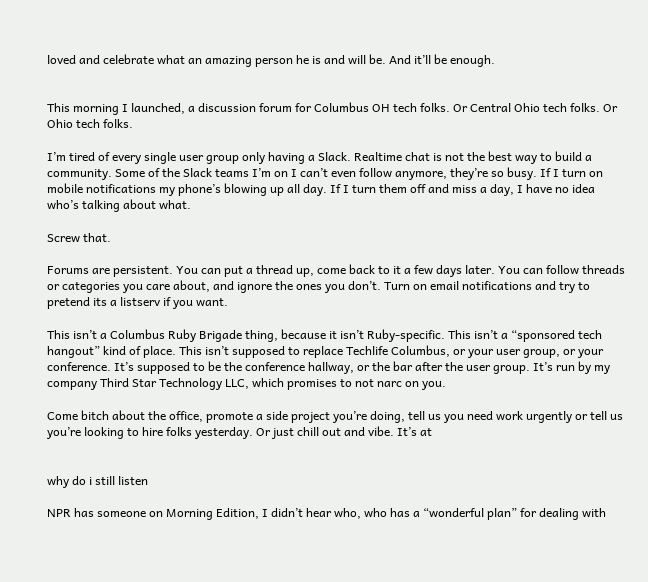loved and celebrate what an amazing person he is and will be. And it’ll be enough.


This morning I launched, a discussion forum for Columbus OH tech folks. Or Central Ohio tech folks. Or Ohio tech folks.

I’m tired of every single user group only having a Slack. Realtime chat is not the best way to build a community. Some of the Slack teams I’m on I can’t even follow anymore, they’re so busy. If I turn on mobile notifications my phone’s blowing up all day. If I turn them off and miss a day, I have no idea who’s talking about what.

Screw that.

Forums are persistent. You can put a thread up, come back to it a few days later. You can follow threads or categories you care about, and ignore the ones you don’t. Turn on email notifications and try to pretend its a listserv if you want.

This isn’t a Columbus Ruby Brigade thing, because it isn’t Ruby-specific. This isn’t a “sponsored tech hangout” kind of place. This isn’t supposed to replace Techlife Columbus, or your user group, or your conference. It’s supposed to be the conference hallway, or the bar after the user group. It’s run by my company Third Star Technology LLC, which promises to not narc on you.

Come bitch about the office, promote a side project you’re doing, tell us you need work urgently or tell us you’re looking to hire folks yesterday. Or just chill out and vibe. It’s at


why do i still listen

NPR has someone on Morning Edition, I didn’t hear who, who has a “wonderful plan” for dealing with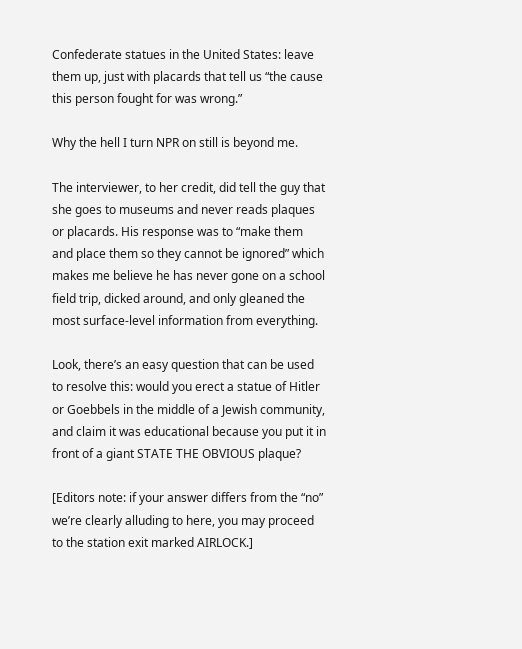Confederate statues in the United States: leave them up, just with placards that tell us “the cause this person fought for was wrong.”

Why the hell I turn NPR on still is beyond me.

The interviewer, to her credit, did tell the guy that she goes to museums and never reads plaques or placards. His response was to “make them and place them so they cannot be ignored” which makes me believe he has never gone on a school field trip, dicked around, and only gleaned the most surface-level information from everything.

Look, there’s an easy question that can be used to resolve this: would you erect a statue of Hitler or Goebbels in the middle of a Jewish community, and claim it was educational because you put it in front of a giant STATE THE OBVIOUS plaque?

[Editors note: if your answer differs from the “no” we’re clearly alluding to here, you may proceed to the station exit marked AIRLOCK.]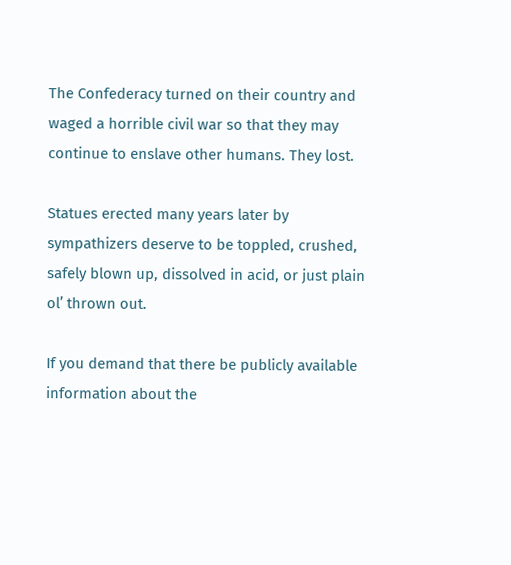The Confederacy turned on their country and waged a horrible civil war so that they may continue to enslave other humans. They lost.

Statues erected many years later by sympathizers deserve to be toppled, crushed, safely blown up, dissolved in acid, or just plain ol’ thrown out.

If you demand that there be publicly available information about the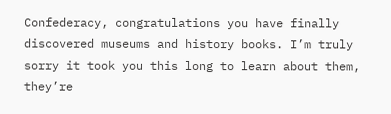Confederacy, congratulations you have finally discovered museums and history books. I’m truly sorry it took you this long to learn about them, they’re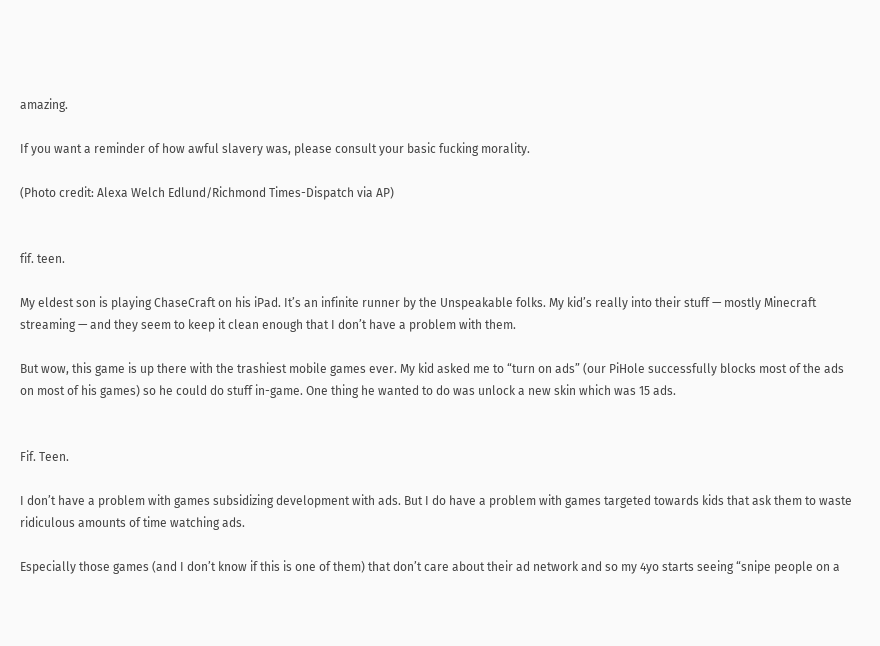amazing.

If you want a reminder of how awful slavery was, please consult your basic fucking morality.

(Photo credit: Alexa Welch Edlund/Richmond Times-Dispatch via AP)


fif. teen.

My eldest son is playing ChaseCraft on his iPad. It’s an infinite runner by the Unspeakable folks. My kid’s really into their stuff — mostly Minecraft streaming — and they seem to keep it clean enough that I don’t have a problem with them.

But wow, this game is up there with the trashiest mobile games ever. My kid asked me to “turn on ads” (our PiHole successfully blocks most of the ads on most of his games) so he could do stuff in-game. One thing he wanted to do was unlock a new skin which was 15 ads.


Fif. Teen.

I don’t have a problem with games subsidizing development with ads. But I do have a problem with games targeted towards kids that ask them to waste ridiculous amounts of time watching ads.

Especially those games (and I don’t know if this is one of them) that don’t care about their ad network and so my 4yo starts seeing “snipe people on a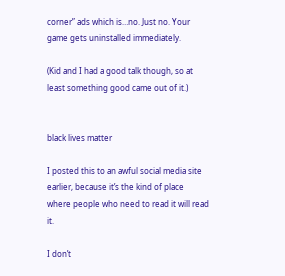corner” ads which is…no. Just no. Your game gets uninstalled immediately.

(Kid and I had a good talk though, so at least something good came out of it.)


black lives matter

I posted this to an awful social media site earlier, because it’s the kind of place where people who need to read it will read it.

I don’t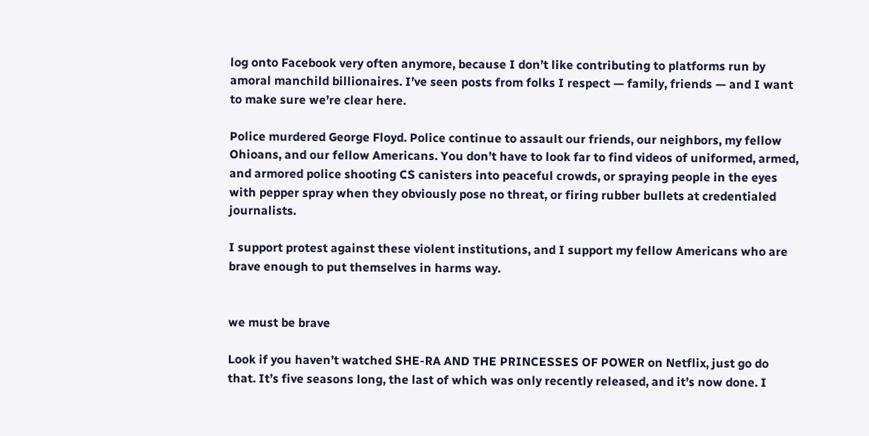log onto Facebook very often anymore, because I don’t like contributing to platforms run by amoral manchild billionaires. I’ve seen posts from folks I respect — family, friends — and I want to make sure we’re clear here.

Police murdered George Floyd. Police continue to assault our friends, our neighbors, my fellow Ohioans, and our fellow Americans. You don’t have to look far to find videos of uniformed, armed, and armored police shooting CS canisters into peaceful crowds, or spraying people in the eyes with pepper spray when they obviously pose no threat, or firing rubber bullets at credentialed journalists.

I support protest against these violent institutions, and I support my fellow Americans who are brave enough to put themselves in harms way.


we must be brave

Look if you haven’t watched SHE-RA AND THE PRINCESSES OF POWER on Netflix, just go do that. It’s five seasons long, the last of which was only recently released, and it’s now done. I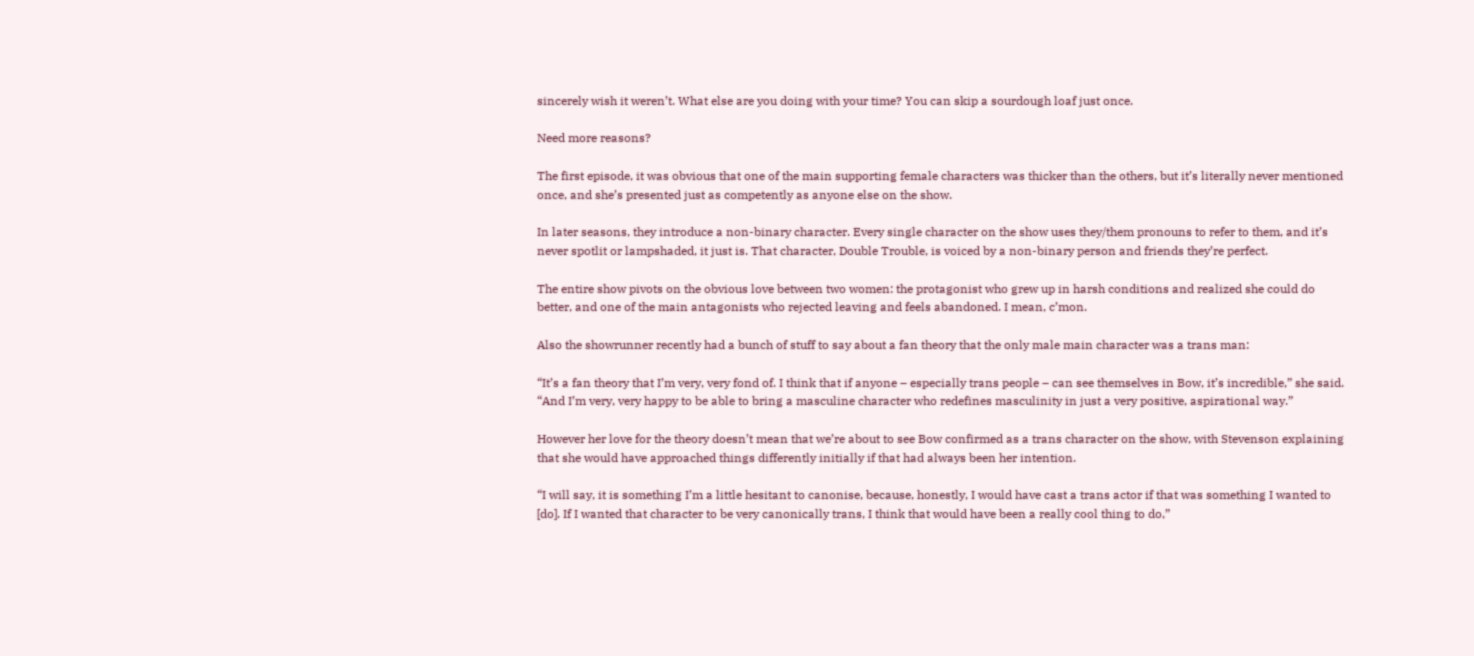sincerely wish it weren’t. What else are you doing with your time? You can skip a sourdough loaf just once.

Need more reasons?

The first episode, it was obvious that one of the main supporting female characters was thicker than the others, but it’s literally never mentioned once, and she’s presented just as competently as anyone else on the show.

In later seasons, they introduce a non-binary character. Every single character on the show uses they/them pronouns to refer to them, and it’s never spotlit or lampshaded, it just is. That character, Double Trouble, is voiced by a non-binary person and friends they’re perfect.

The entire show pivots on the obvious love between two women: the protagonist who grew up in harsh conditions and realized she could do better, and one of the main antagonists who rejected leaving and feels abandoned. I mean, c’mon.

Also the showrunner recently had a bunch of stuff to say about a fan theory that the only male main character was a trans man:

“It’s a fan theory that I’m very, very fond of. I think that if anyone – especially trans people – can see themselves in Bow, it’s incredible,” she said. “And I’m very, very happy to be able to bring a masculine character who redefines masculinity in just a very positive, aspirational way.”

However her love for the theory doesn’t mean that we’re about to see Bow confirmed as a trans character on the show, with Stevenson explaining that she would have approached things differently initially if that had always been her intention.

“I will say, it is something I’m a little hesitant to canonise, because, honestly, I would have cast a trans actor if that was something I wanted to [do]. If I wanted that character to be very canonically trans, I think that would have been a really cool thing to do,”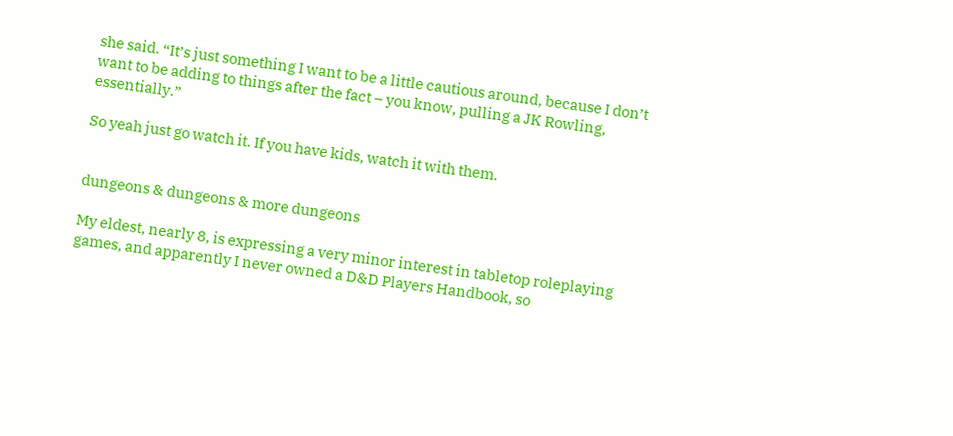she said. “It’s just something I want to be a little cautious around, because I don’t want to be adding to things after the fact – you know, pulling a JK Rowling, essentially.”

So yeah just go watch it. If you have kids, watch it with them.


dungeons & dungeons & more dungeons

My eldest, nearly 8, is expressing a very minor interest in tabletop roleplaying games, and apparently I never owned a D&D Players Handbook, so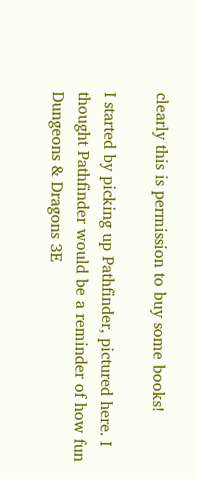clearly this is permission to buy some books!

I started by picking up Pathfinder, pictured here. I thought Pathfinder would be a reminder of how fun Dungeons & Dragons 3E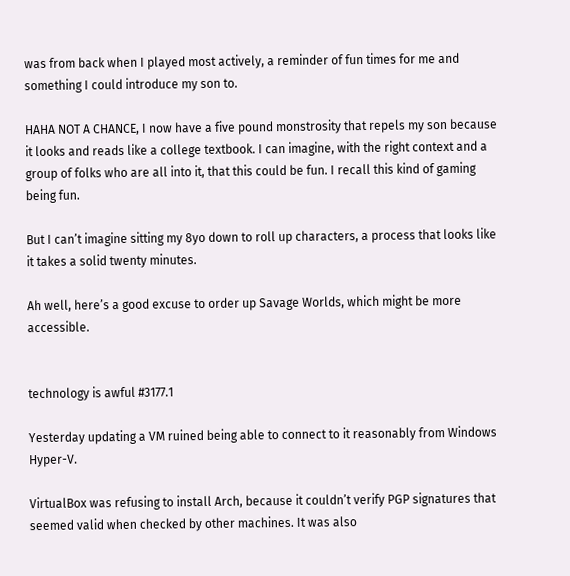was from back when I played most actively, a reminder of fun times for me and something I could introduce my son to.

HAHA NOT A CHANCE, I now have a five pound monstrosity that repels my son because it looks and reads like a college textbook. I can imagine, with the right context and a group of folks who are all into it, that this could be fun. I recall this kind of gaming being fun.

But I can’t imagine sitting my 8yo down to roll up characters, a process that looks like it takes a solid twenty minutes.

Ah well, here’s a good excuse to order up Savage Worlds, which might be more accessible.


technology is awful #3177.1

Yesterday updating a VM ruined being able to connect to it reasonably from Windows Hyper-V.

VirtualBox was refusing to install Arch, because it couldn’t verify PGP signatures that seemed valid when checked by other machines. It was also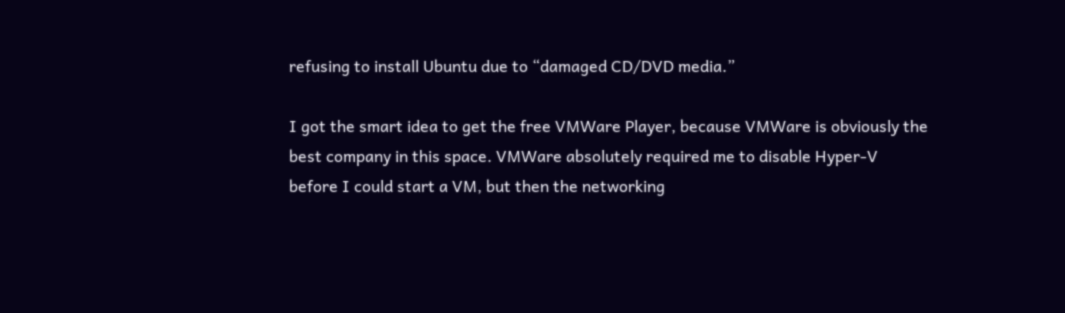refusing to install Ubuntu due to “damaged CD/DVD media.”

I got the smart idea to get the free VMWare Player, because VMWare is obviously the best company in this space. VMWare absolutely required me to disable Hyper-V before I could start a VM, but then the networking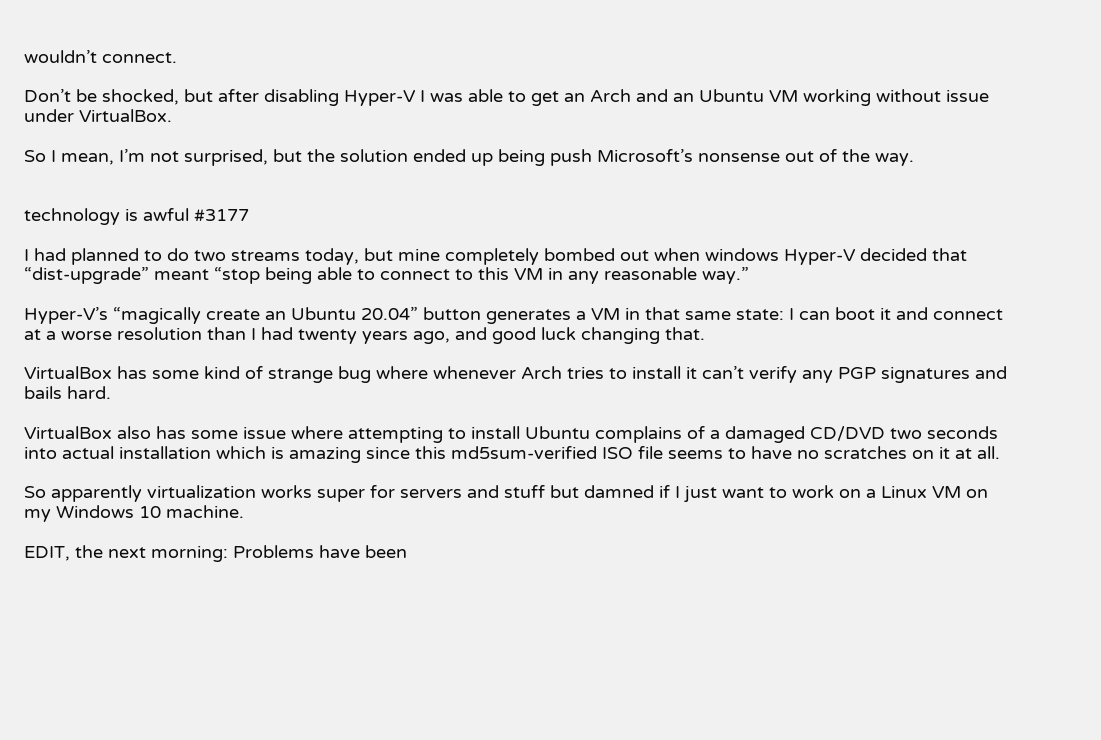wouldn’t connect.

Don’t be shocked, but after disabling Hyper-V I was able to get an Arch and an Ubuntu VM working without issue under VirtualBox.

So I mean, I’m not surprised, but the solution ended up being push Microsoft’s nonsense out of the way.


technology is awful #3177

I had planned to do two streams today, but mine completely bombed out when windows Hyper-V decided that “dist-upgrade” meant “stop being able to connect to this VM in any reasonable way.”

Hyper-V’s “magically create an Ubuntu 20.04” button generates a VM in that same state: I can boot it and connect at a worse resolution than I had twenty years ago, and good luck changing that.

VirtualBox has some kind of strange bug where whenever Arch tries to install it can’t verify any PGP signatures and bails hard.

VirtualBox also has some issue where attempting to install Ubuntu complains of a damaged CD/DVD two seconds into actual installation which is amazing since this md5sum-verified ISO file seems to have no scratches on it at all.

So apparently virtualization works super for servers and stuff but damned if I just want to work on a Linux VM on my Windows 10 machine.

EDIT, the next morning: Problems have been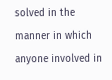solved in the manner in which anyone involved in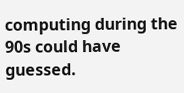computing during the 90s could have guessed.